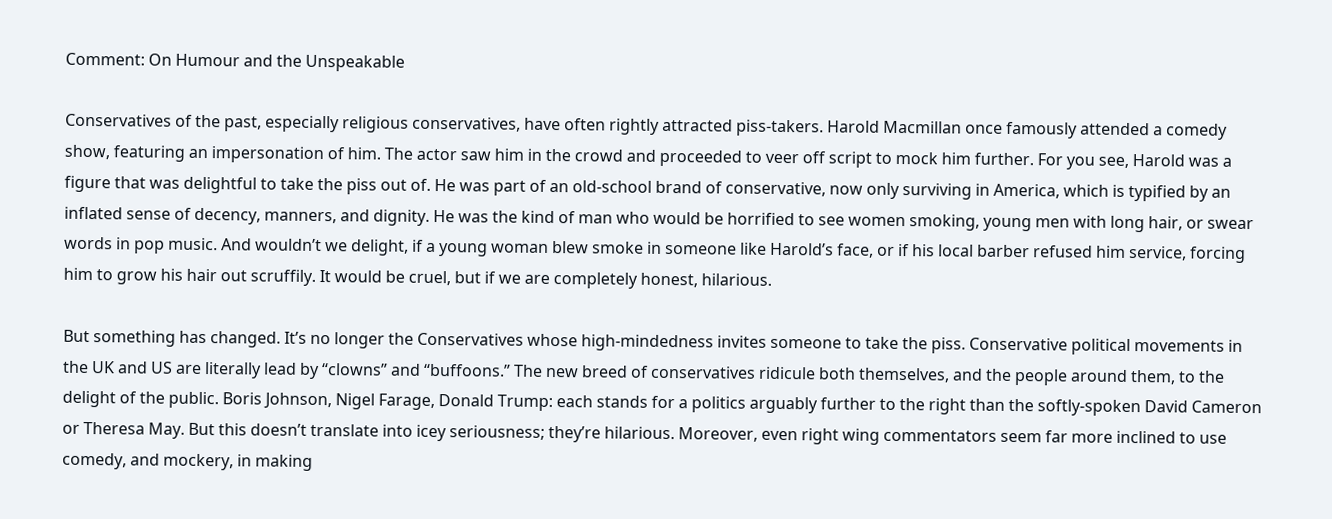Comment: On Humour and the Unspeakable

Conservatives of the past, especially religious conservatives, have often rightly attracted piss-takers. Harold Macmillan once famously attended a comedy show, featuring an impersonation of him. The actor saw him in the crowd and proceeded to veer off script to mock him further. For you see, Harold was a figure that was delightful to take the piss out of. He was part of an old-school brand of conservative, now only surviving in America, which is typified by an inflated sense of decency, manners, and dignity. He was the kind of man who would be horrified to see women smoking, young men with long hair, or swear words in pop music. And wouldn’t we delight, if a young woman blew smoke in someone like Harold’s face, or if his local barber refused him service, forcing him to grow his hair out scruffily. It would be cruel, but if we are completely honest, hilarious.

But something has changed. It’s no longer the Conservatives whose high-mindedness invites someone to take the piss. Conservative political movements in the UK and US are literally lead by “clowns” and “buffoons.” The new breed of conservatives ridicule both themselves, and the people around them, to the delight of the public. Boris Johnson, Nigel Farage, Donald Trump: each stands for a politics arguably further to the right than the softly-spoken David Cameron or Theresa May. But this doesn’t translate into icey seriousness; they’re hilarious. Moreover, even right wing commentators seem far more inclined to use comedy, and mockery, in making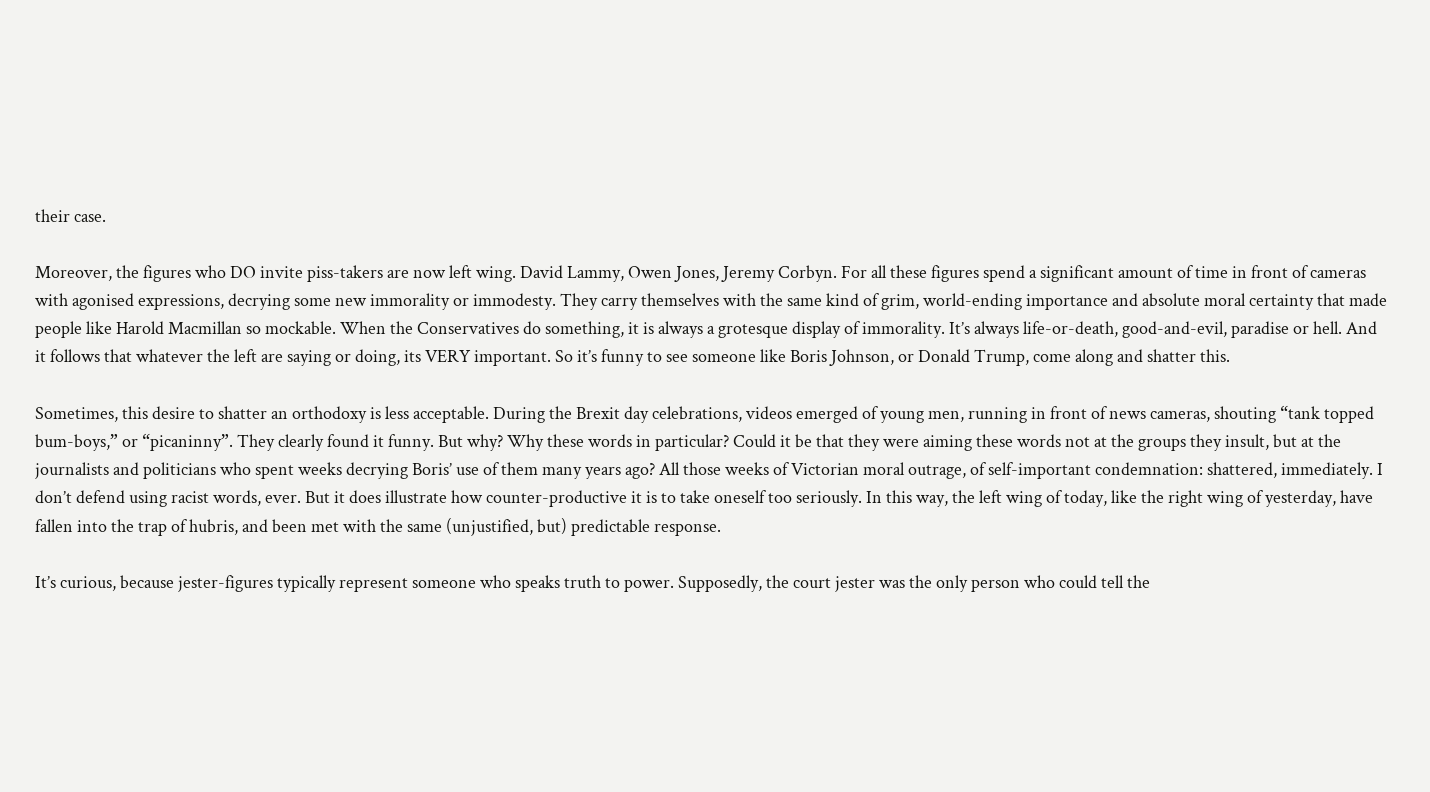their case.

Moreover, the figures who DO invite piss-takers are now left wing. David Lammy, Owen Jones, Jeremy Corbyn. For all these figures spend a significant amount of time in front of cameras with agonised expressions, decrying some new immorality or immodesty. They carry themselves with the same kind of grim, world-ending importance and absolute moral certainty that made people like Harold Macmillan so mockable. When the Conservatives do something, it is always a grotesque display of immorality. It’s always life-or-death, good-and-evil, paradise or hell. And it follows that whatever the left are saying or doing, its VERY important. So it’s funny to see someone like Boris Johnson, or Donald Trump, come along and shatter this.

Sometimes, this desire to shatter an orthodoxy is less acceptable. During the Brexit day celebrations, videos emerged of young men, running in front of news cameras, shouting “tank topped bum-boys,” or “picaninny”. They clearly found it funny. But why? Why these words in particular? Could it be that they were aiming these words not at the groups they insult, but at the journalists and politicians who spent weeks decrying Boris’ use of them many years ago? All those weeks of Victorian moral outrage, of self-important condemnation: shattered, immediately. I don’t defend using racist words, ever. But it does illustrate how counter-productive it is to take oneself too seriously. In this way, the left wing of today, like the right wing of yesterday, have fallen into the trap of hubris, and been met with the same (unjustified, but) predictable response.

It’s curious, because jester-figures typically represent someone who speaks truth to power. Supposedly, the court jester was the only person who could tell the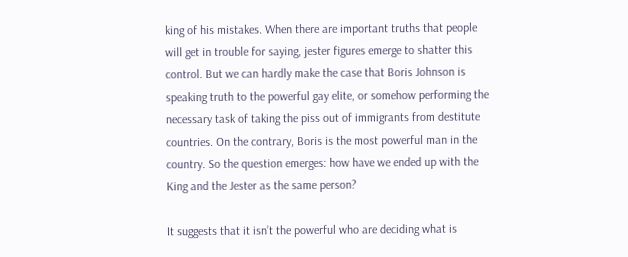king of his mistakes. When there are important truths that people will get in trouble for saying, jester figures emerge to shatter this control. But we can hardly make the case that Boris Johnson is speaking truth to the powerful gay elite, or somehow performing the necessary task of taking the piss out of immigrants from destitute countries. On the contrary, Boris is the most powerful man in the country. So the question emerges: how have we ended up with the King and the Jester as the same person?

It suggests that it isn’t the powerful who are deciding what is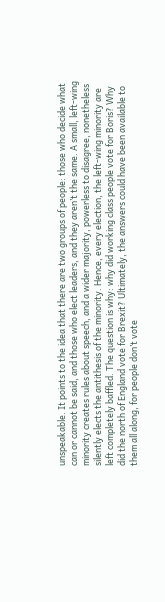unspeakable. It points to the idea that there are two groups of people: those who decide what can or cannot be said, and those who elect leaders, and they aren’t the same. A small, left-wing minority creates rules about speech, and a wider majority, powerless to disagree, nonetheless silently elects the antithesis of the minority. Hence, every election, the left-wing minority are left completely baffled. The question is why: why did working class people vote for Boris? Why did the north of England vote for Brexit? Ultimately, the answers could have been available to them all along, for people don’t vote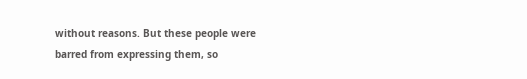without reasons. But these people were barred from expressing them, so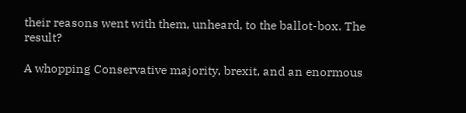their reasons went with them, unheard, to the ballot-box. The result?

A whopping Conservative majority, brexit, and an enormous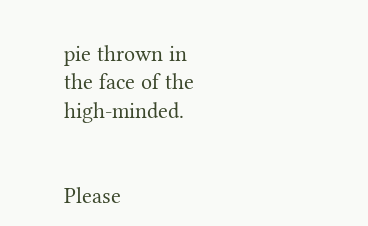pie thrown in the face of the high-minded.


Please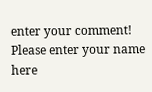enter your comment!
Please enter your name here